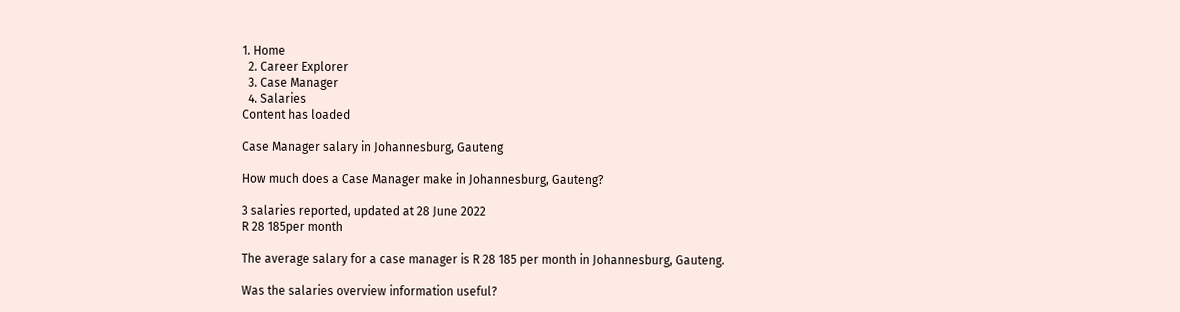1. Home
  2. Career Explorer
  3. Case Manager
  4. Salaries
Content has loaded

Case Manager salary in Johannesburg, Gauteng

How much does a Case Manager make in Johannesburg, Gauteng?

3 salaries reported, updated at 28 June 2022
R 28 185per month

The average salary for a case manager is R 28 185 per month in Johannesburg, Gauteng.

Was the salaries overview information useful?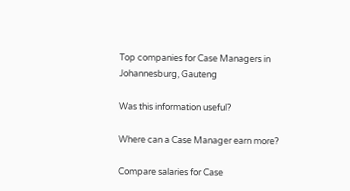Top companies for Case Managers in Johannesburg, Gauteng

Was this information useful?

Where can a Case Manager earn more?

Compare salaries for Case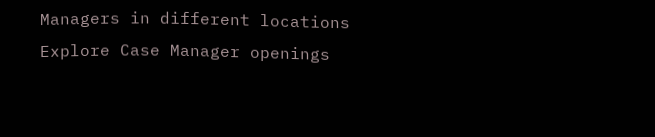Managers in different locations
Explore Case Manager openings